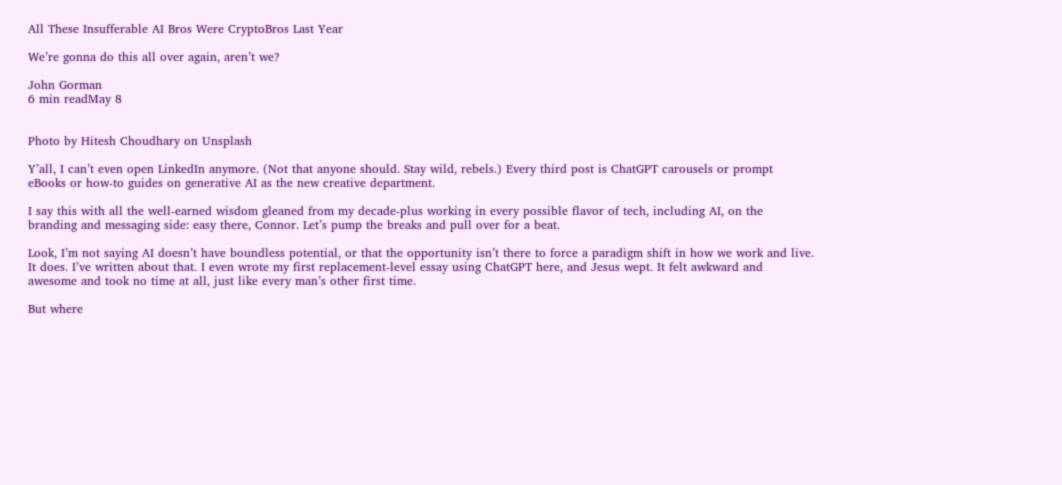All These Insufferable AI Bros Were CryptoBros Last Year

We’re gonna do this all over again, aren’t we?

John Gorman
6 min readMay 8


Photo by Hitesh Choudhary on Unsplash

Y’all, I can’t even open LinkedIn anymore. (Not that anyone should. Stay wild, rebels.) Every third post is ChatGPT carousels or prompt eBooks or how-to guides on generative AI as the new creative department.

I say this with all the well-earned wisdom gleaned from my decade-plus working in every possible flavor of tech, including AI, on the branding and messaging side: easy there, Connor. Let’s pump the breaks and pull over for a beat.

Look, I’m not saying AI doesn’t have boundless potential, or that the opportunity isn’t there to force a paradigm shift in how we work and live. It does. I’ve written about that. I even wrote my first replacement-level essay using ChatGPT here, and Jesus wept. It felt awkward and awesome and took no time at all, just like every man’s other first time.

But where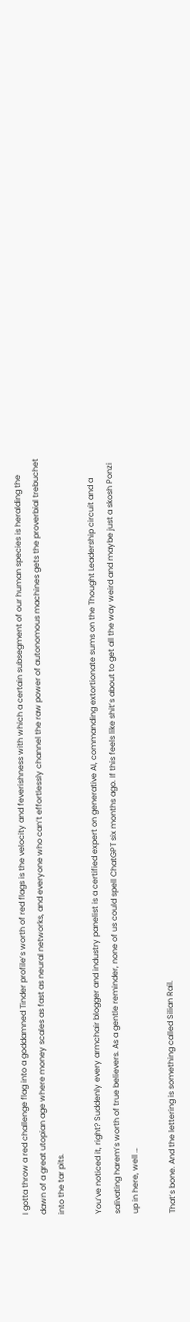I gotta throw a red challenge flag into a goddamned Tinder profile’s worth of red flags is the velocity and feverishness with which a certain subsegment of our human species is heralding the dawn of a great utopian age where money scales as fast as neural networks, and everyone who can’t effortlessly channel the raw power of autonomous machines gets the proverbial trebuchet into the tar pits.

You’ve noticed it, right? Suddenly every armchair blogger and industry panelist is a certified expert on generative AI, commanding extortionate sums on the Thought Leadership circuit and a salivating harem’s worth of true believers. As a gentle reminder, none of us could spell ChatGPT six months ago. If this feels like shit’s about to get all the way weird and maybe just a skosh Ponzi up in here, well …

That’s bone. And the lettering is something called Silian Rail.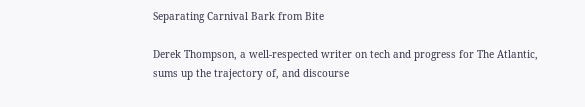Separating Carnival Bark from Bite

Derek Thompson, a well-respected writer on tech and progress for The Atlantic, sums up the trajectory of, and discourse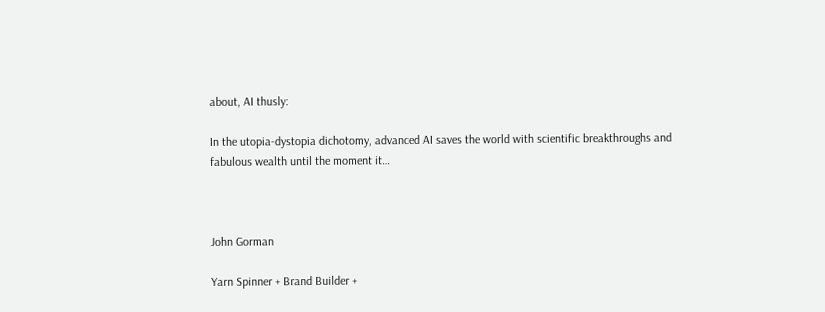about, AI thusly:

In the utopia-dystopia dichotomy, advanced AI saves the world with scientific breakthroughs and fabulous wealth until the moment it…



John Gorman

Yarn Spinner + Brand Builder +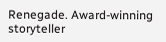Renegade. Award-winning storyteller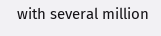with several million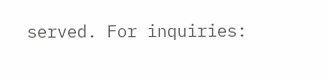served. For inquiries: